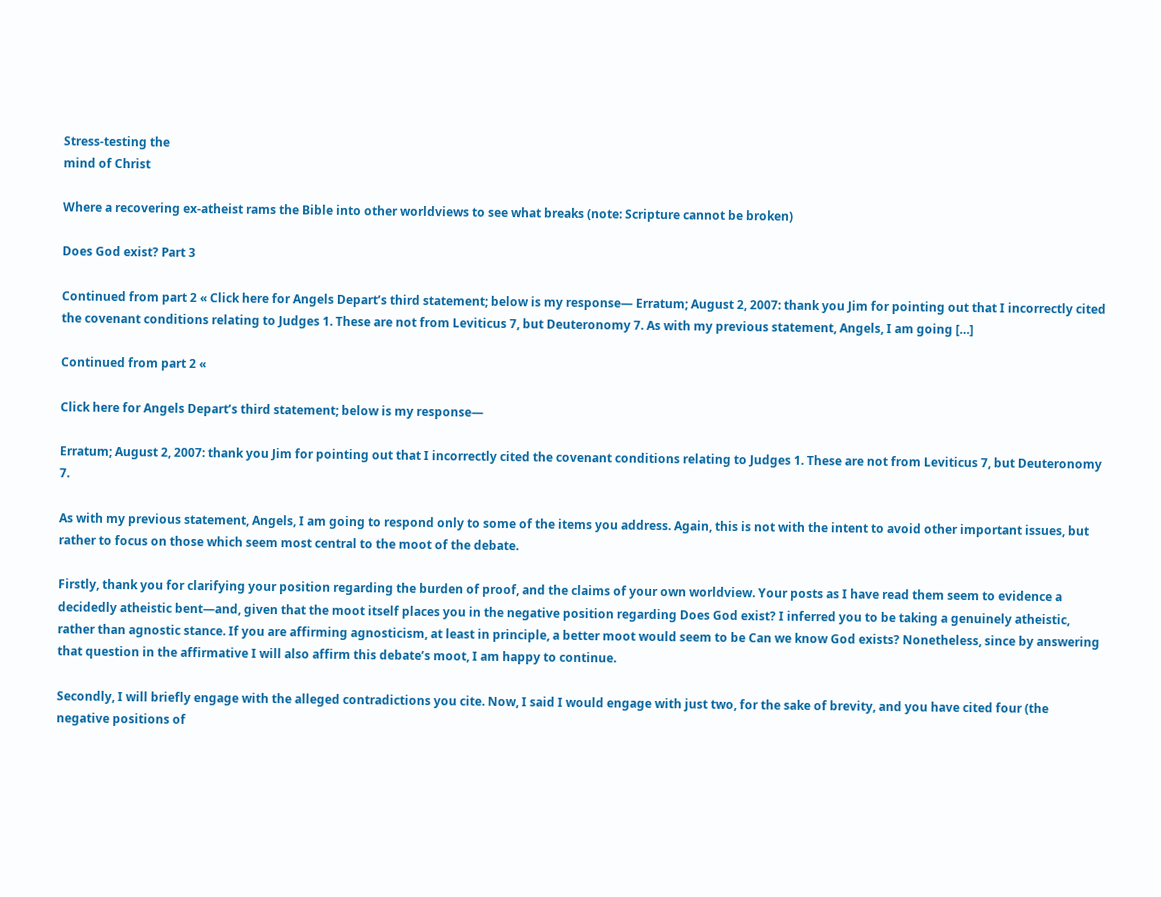Stress-testing the
mind of Christ

Where a recovering ex-atheist rams the Bible into other worldviews to see what breaks (note: Scripture cannot be broken)

Does God exist? Part 3

Continued from part 2 « Click here for Angels Depart’s third statement; below is my response— Erratum; August 2, 2007: thank you Jim for pointing out that I incorrectly cited the covenant conditions relating to Judges 1. These are not from Leviticus 7, but Deuteronomy 7. As with my previous statement, Angels, I am going […]

Continued from part 2 «

Click here for Angels Depart’s third statement; below is my response—

Erratum; August 2, 2007: thank you Jim for pointing out that I incorrectly cited the covenant conditions relating to Judges 1. These are not from Leviticus 7, but Deuteronomy 7.

As with my previous statement, Angels, I am going to respond only to some of the items you address. Again, this is not with the intent to avoid other important issues, but rather to focus on those which seem most central to the moot of the debate.

Firstly, thank you for clarifying your position regarding the burden of proof, and the claims of your own worldview. Your posts as I have read them seem to evidence a decidedly atheistic bent—and, given that the moot itself places you in the negative position regarding Does God exist? I inferred you to be taking a genuinely atheistic, rather than agnostic stance. If you are affirming agnosticism, at least in principle, a better moot would seem to be Can we know God exists? Nonetheless, since by answering that question in the affirmative I will also affirm this debate’s moot, I am happy to continue.

Secondly, I will briefly engage with the alleged contradictions you cite. Now, I said I would engage with just two, for the sake of brevity, and you have cited four (the negative positions of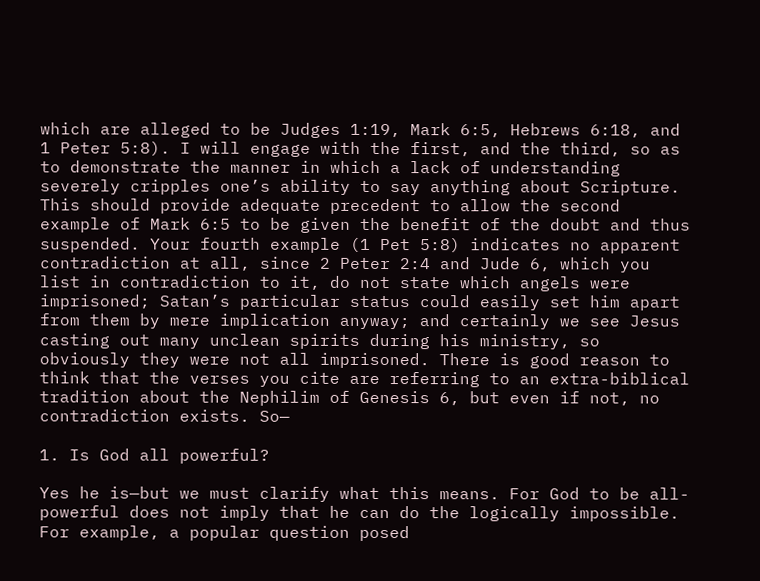which are alleged to be Judges 1:19, Mark 6:5, Hebrews 6:18, and 1 Peter 5:8). I will engage with the first, and the third, so as to demonstrate the manner in which a lack of understanding severely cripples one’s ability to say anything about Scripture. This should provide adequate precedent to allow the second example of Mark 6:5 to be given the benefit of the doubt and thus suspended. Your fourth example (1 Pet 5:8) indicates no apparent contradiction at all, since 2 Peter 2:4 and Jude 6, which you list in contradiction to it, do not state which angels were imprisoned; Satan’s particular status could easily set him apart from them by mere implication anyway; and certainly we see Jesus casting out many unclean spirits during his ministry, so obviously they were not all imprisoned. There is good reason to think that the verses you cite are referring to an extra-biblical tradition about the Nephilim of Genesis 6, but even if not, no contradiction exists. So—

1. Is God all powerful?

Yes he is—but we must clarify what this means. For God to be all-powerful does not imply that he can do the logically impossible. For example, a popular question posed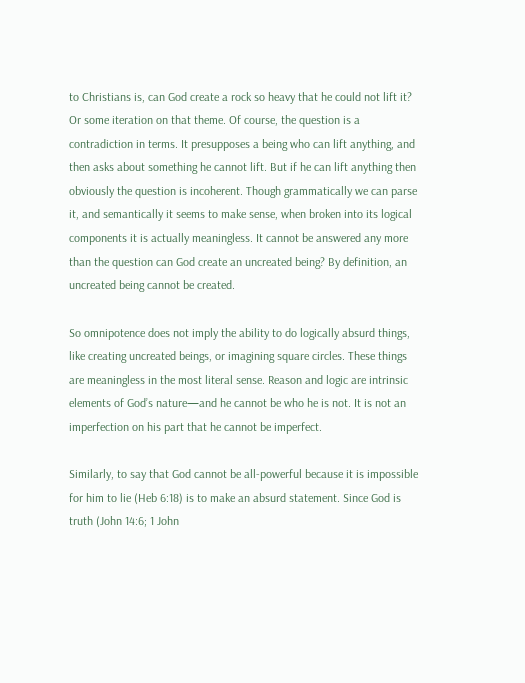to Christians is, can God create a rock so heavy that he could not lift it? Or some iteration on that theme. Of course, the question is a contradiction in terms. It presupposes a being who can lift anything, and then asks about something he cannot lift. But if he can lift anything then obviously the question is incoherent. Though grammatically we can parse it, and semantically it seems to make sense, when broken into its logical components it is actually meaningless. It cannot be answered any more than the question can God create an uncreated being? By definition, an uncreated being cannot be created.

So omnipotence does not imply the ability to do logically absurd things, like creating uncreated beings, or imagining square circles. These things are meaningless in the most literal sense. Reason and logic are intrinsic elements of God’s nature—and he cannot be who he is not. It is not an imperfection on his part that he cannot be imperfect.

Similarly, to say that God cannot be all-powerful because it is impossible for him to lie (Heb 6:18) is to make an absurd statement. Since God is truth (John 14:6; 1 John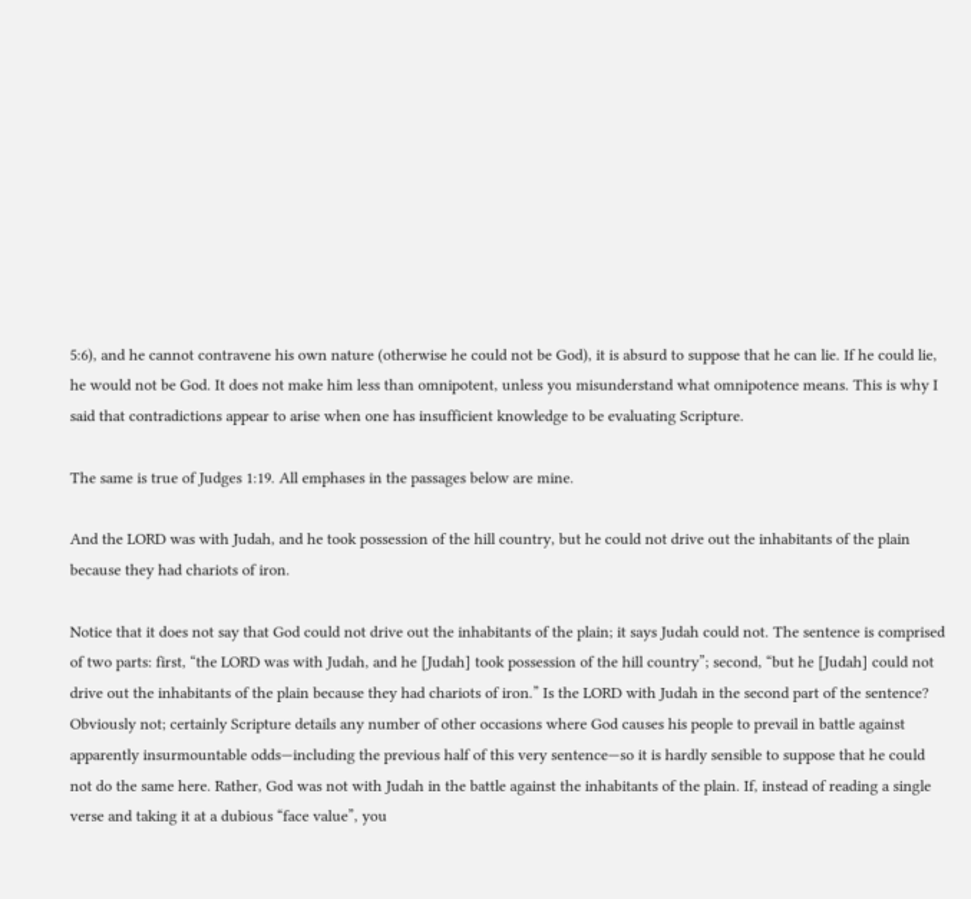5:6), and he cannot contravene his own nature (otherwise he could not be God), it is absurd to suppose that he can lie. If he could lie, he would not be God. It does not make him less than omnipotent, unless you misunderstand what omnipotence means. This is why I said that contradictions appear to arise when one has insufficient knowledge to be evaluating Scripture.

The same is true of Judges 1:19. All emphases in the passages below are mine.

And the LORD was with Judah, and he took possession of the hill country, but he could not drive out the inhabitants of the plain because they had chariots of iron.

Notice that it does not say that God could not drive out the inhabitants of the plain; it says Judah could not. The sentence is comprised of two parts: first, “the LORD was with Judah, and he [Judah] took possession of the hill country”; second, “but he [Judah] could not drive out the inhabitants of the plain because they had chariots of iron.” Is the LORD with Judah in the second part of the sentence? Obviously not; certainly Scripture details any number of other occasions where God causes his people to prevail in battle against apparently insurmountable odds—including the previous half of this very sentence—so it is hardly sensible to suppose that he could not do the same here. Rather, God was not with Judah in the battle against the inhabitants of the plain. If, instead of reading a single verse and taking it at a dubious “face value”, you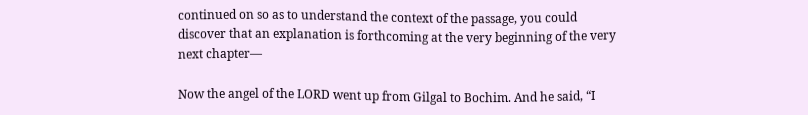continued on so as to understand the context of the passage, you could discover that an explanation is forthcoming at the very beginning of the very next chapter—

Now the angel of the LORD went up from Gilgal to Bochim. And he said, “I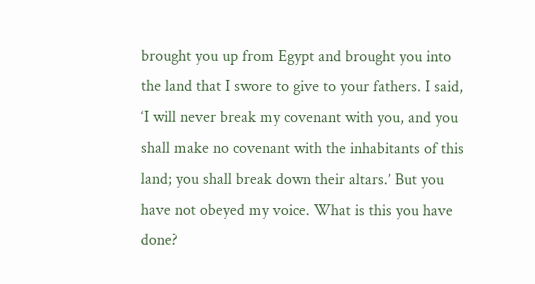brought you up from Egypt and brought you into the land that I swore to give to your fathers. I said, ‘I will never break my covenant with you, and you shall make no covenant with the inhabitants of this land; you shall break down their altars.’ But you have not obeyed my voice. What is this you have done?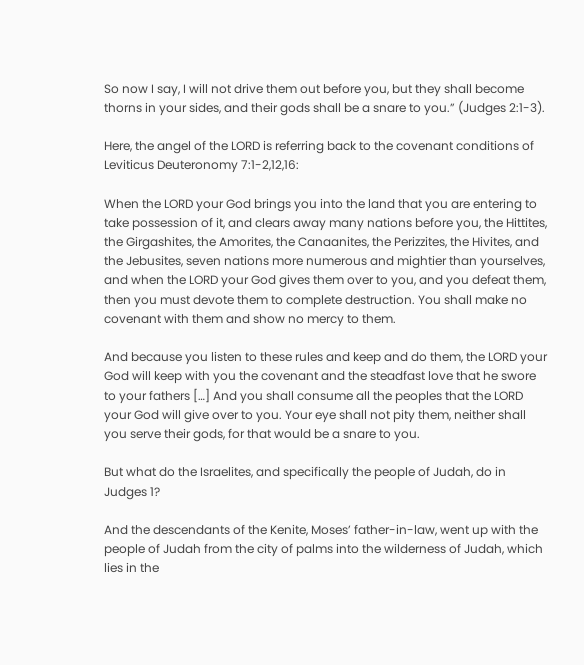So now I say, I will not drive them out before you, but they shall become thorns in your sides, and their gods shall be a snare to you.” (Judges 2:1-3).

Here, the angel of the LORD is referring back to the covenant conditions of Leviticus Deuteronomy 7:1-2,12,16:

When the LORD your God brings you into the land that you are entering to take possession of it, and clears away many nations before you, the Hittites, the Girgashites, the Amorites, the Canaanites, the Perizzites, the Hivites, and the Jebusites, seven nations more numerous and mightier than yourselves, and when the LORD your God gives them over to you, and you defeat them, then you must devote them to complete destruction. You shall make no covenant with them and show no mercy to them.

And because you listen to these rules and keep and do them, the LORD your God will keep with you the covenant and the steadfast love that he swore to your fathers […] And you shall consume all the peoples that the LORD your God will give over to you. Your eye shall not pity them, neither shall you serve their gods, for that would be a snare to you.

But what do the Israelites, and specifically the people of Judah, do in Judges 1?

And the descendants of the Kenite, Moses’ father-in-law, went up with the people of Judah from the city of palms into the wilderness of Judah, which lies in the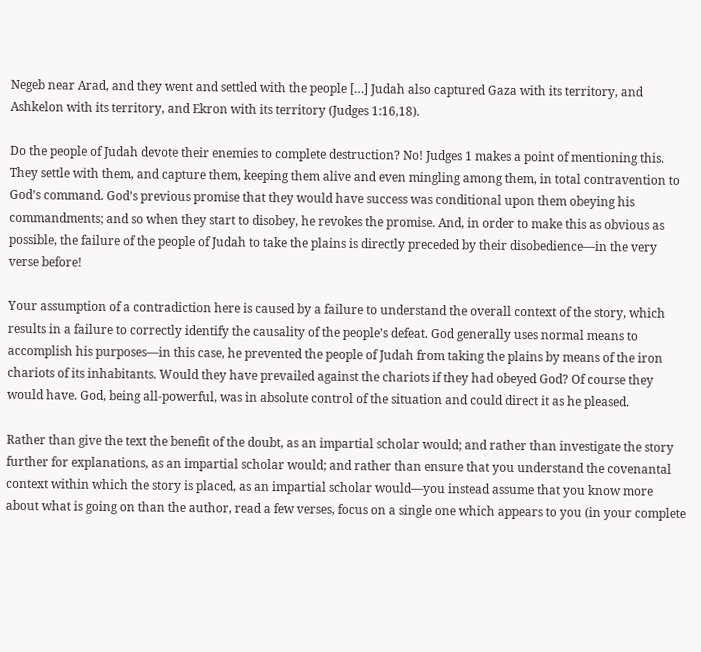Negeb near Arad, and they went and settled with the people […] Judah also captured Gaza with its territory, and Ashkelon with its territory, and Ekron with its territory (Judges 1:16,18).

Do the people of Judah devote their enemies to complete destruction? No! Judges 1 makes a point of mentioning this. They settle with them, and capture them, keeping them alive and even mingling among them, in total contravention to God’s command. God’s previous promise that they would have success was conditional upon them obeying his commandments; and so when they start to disobey, he revokes the promise. And, in order to make this as obvious as possible, the failure of the people of Judah to take the plains is directly preceded by their disobedience—in the very verse before!

Your assumption of a contradiction here is caused by a failure to understand the overall context of the story, which results in a failure to correctly identify the causality of the people’s defeat. God generally uses normal means to accomplish his purposes—in this case, he prevented the people of Judah from taking the plains by means of the iron chariots of its inhabitants. Would they have prevailed against the chariots if they had obeyed God? Of course they would have. God, being all-powerful, was in absolute control of the situation and could direct it as he pleased.

Rather than give the text the benefit of the doubt, as an impartial scholar would; and rather than investigate the story further for explanations, as an impartial scholar would; and rather than ensure that you understand the covenantal context within which the story is placed, as an impartial scholar would—you instead assume that you know more about what is going on than the author, read a few verses, focus on a single one which appears to you (in your complete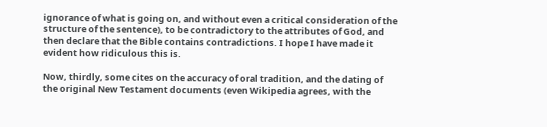ignorance of what is going on, and without even a critical consideration of the structure of the sentence), to be contradictory to the attributes of God, and then declare that the Bible contains contradictions. I hope I have made it evident how ridiculous this is.

Now, thirdly, some cites on the accuracy of oral tradition, and the dating of the original New Testament documents (even Wikipedia agrees, with the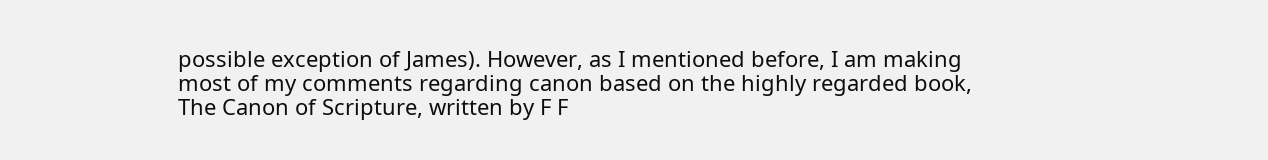possible exception of James). However, as I mentioned before, I am making most of my comments regarding canon based on the highly regarded book, The Canon of Scripture, written by F F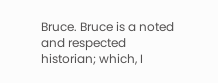Bruce. Bruce is a noted and respected historian; which, I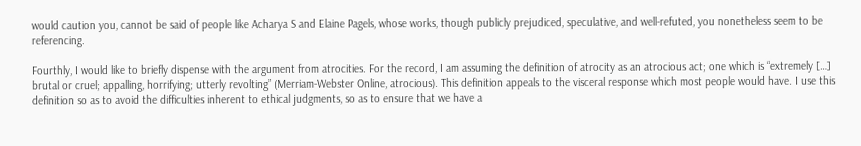would caution you, cannot be said of people like Acharya S and Elaine Pagels, whose works, though publicly prejudiced, speculative, and well-refuted, you nonetheless seem to be referencing.

Fourthly, I would like to briefly dispense with the argument from atrocities. For the record, I am assuming the definition of atrocity as an atrocious act; one which is “extremely […] brutal or cruel; appalling, horrifying; utterly revolting” (Merriam-Webster Online, atrocious). This definition appeals to the visceral response which most people would have. I use this definition so as to avoid the difficulties inherent to ethical judgments, so as to ensure that we have a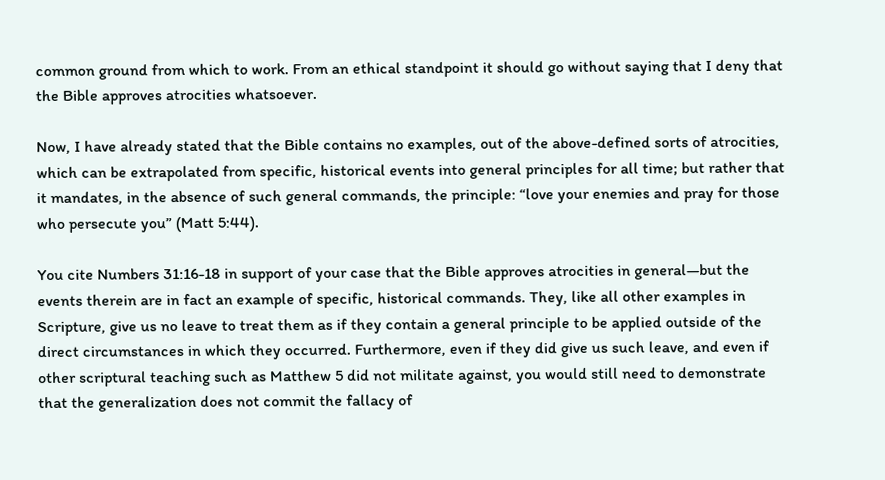common ground from which to work. From an ethical standpoint it should go without saying that I deny that the Bible approves atrocities whatsoever.

Now, I have already stated that the Bible contains no examples, out of the above-defined sorts of atrocities, which can be extrapolated from specific, historical events into general principles for all time; but rather that it mandates, in the absence of such general commands, the principle: “love your enemies and pray for those who persecute you” (Matt 5:44).

You cite Numbers 31:16-18 in support of your case that the Bible approves atrocities in general—but the events therein are in fact an example of specific, historical commands. They, like all other examples in Scripture, give us no leave to treat them as if they contain a general principle to be applied outside of the direct circumstances in which they occurred. Furthermore, even if they did give us such leave, and even if other scriptural teaching such as Matthew 5 did not militate against, you would still need to demonstrate that the generalization does not commit the fallacy of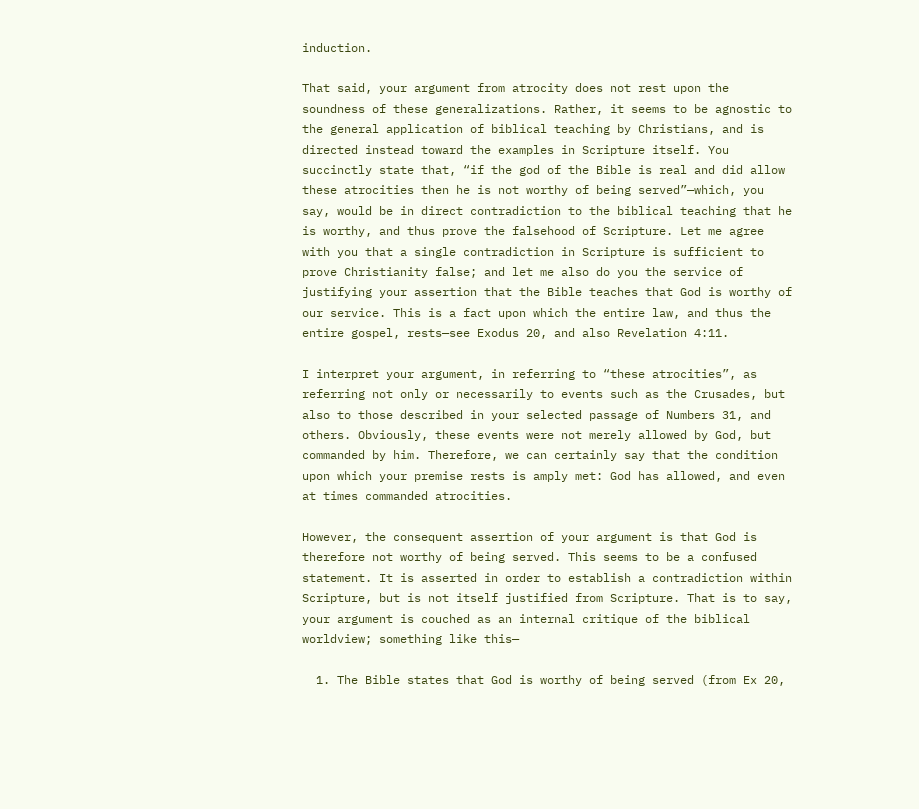induction.

That said, your argument from atrocity does not rest upon the soundness of these generalizations. Rather, it seems to be agnostic to the general application of biblical teaching by Christians, and is directed instead toward the examples in Scripture itself. You succinctly state that, “if the god of the Bible is real and did allow these atrocities then he is not worthy of being served”—which, you say, would be in direct contradiction to the biblical teaching that he is worthy, and thus prove the falsehood of Scripture. Let me agree with you that a single contradiction in Scripture is sufficient to prove Christianity false; and let me also do you the service of justifying your assertion that the Bible teaches that God is worthy of our service. This is a fact upon which the entire law, and thus the entire gospel, rests—see Exodus 20, and also Revelation 4:11.

I interpret your argument, in referring to “these atrocities”, as referring not only or necessarily to events such as the Crusades, but also to those described in your selected passage of Numbers 31, and others. Obviously, these events were not merely allowed by God, but commanded by him. Therefore, we can certainly say that the condition upon which your premise rests is amply met: God has allowed, and even at times commanded atrocities.

However, the consequent assertion of your argument is that God is therefore not worthy of being served. This seems to be a confused statement. It is asserted in order to establish a contradiction within Scripture, but is not itself justified from Scripture. That is to say, your argument is couched as an internal critique of the biblical worldview; something like this—

  1. The Bible states that God is worthy of being served (from Ex 20,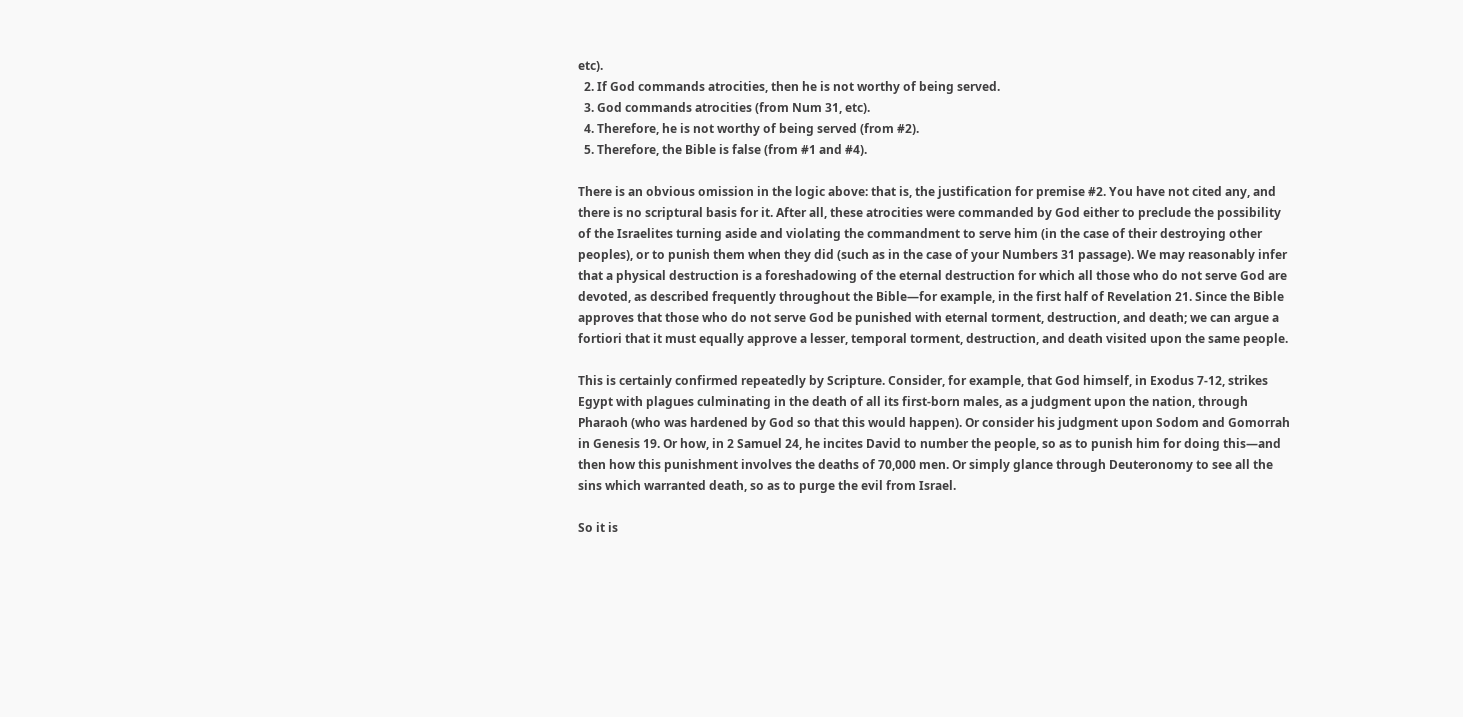etc).
  2. If God commands atrocities, then he is not worthy of being served.
  3. God commands atrocities (from Num 31, etc).
  4. Therefore, he is not worthy of being served (from #2).
  5. Therefore, the Bible is false (from #1 and #4).

There is an obvious omission in the logic above: that is, the justification for premise #2. You have not cited any, and there is no scriptural basis for it. After all, these atrocities were commanded by God either to preclude the possibility of the Israelites turning aside and violating the commandment to serve him (in the case of their destroying other peoples), or to punish them when they did (such as in the case of your Numbers 31 passage). We may reasonably infer that a physical destruction is a foreshadowing of the eternal destruction for which all those who do not serve God are devoted, as described frequently throughout the Bible—for example, in the first half of Revelation 21. Since the Bible approves that those who do not serve God be punished with eternal torment, destruction, and death; we can argue a fortiori that it must equally approve a lesser, temporal torment, destruction, and death visited upon the same people.

This is certainly confirmed repeatedly by Scripture. Consider, for example, that God himself, in Exodus 7-12, strikes Egypt with plagues culminating in the death of all its first-born males, as a judgment upon the nation, through Pharaoh (who was hardened by God so that this would happen). Or consider his judgment upon Sodom and Gomorrah in Genesis 19. Or how, in 2 Samuel 24, he incites David to number the people, so as to punish him for doing this—and then how this punishment involves the deaths of 70,000 men. Or simply glance through Deuteronomy to see all the sins which warranted death, so as to purge the evil from Israel.

So it is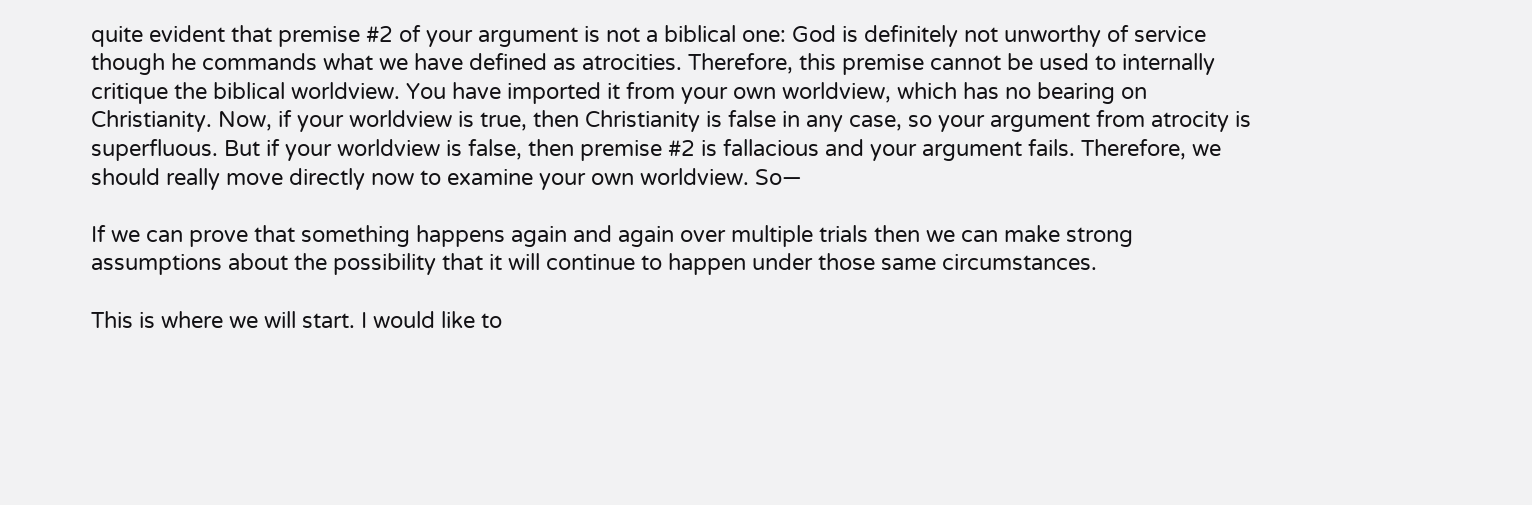quite evident that premise #2 of your argument is not a biblical one: God is definitely not unworthy of service though he commands what we have defined as atrocities. Therefore, this premise cannot be used to internally critique the biblical worldview. You have imported it from your own worldview, which has no bearing on Christianity. Now, if your worldview is true, then Christianity is false in any case, so your argument from atrocity is superfluous. But if your worldview is false, then premise #2 is fallacious and your argument fails. Therefore, we should really move directly now to examine your own worldview. So—

If we can prove that something happens again and again over multiple trials then we can make strong assumptions about the possibility that it will continue to happen under those same circumstances.

This is where we will start. I would like to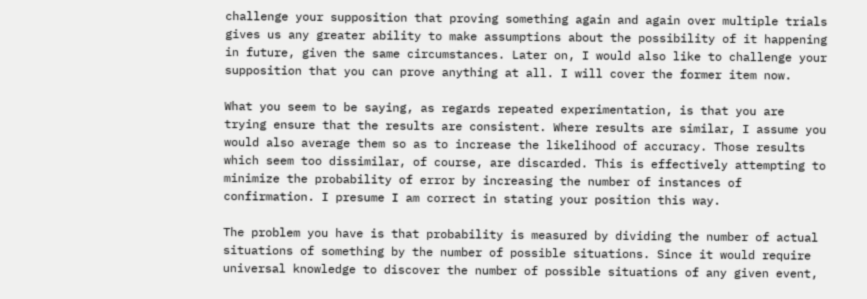challenge your supposition that proving something again and again over multiple trials gives us any greater ability to make assumptions about the possibility of it happening in future, given the same circumstances. Later on, I would also like to challenge your supposition that you can prove anything at all. I will cover the former item now.

What you seem to be saying, as regards repeated experimentation, is that you are trying ensure that the results are consistent. Where results are similar, I assume you would also average them so as to increase the likelihood of accuracy. Those results which seem too dissimilar, of course, are discarded. This is effectively attempting to minimize the probability of error by increasing the number of instances of confirmation. I presume I am correct in stating your position this way.

The problem you have is that probability is measured by dividing the number of actual situations of something by the number of possible situations. Since it would require universal knowledge to discover the number of possible situations of any given event,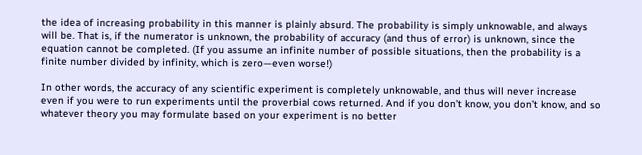the idea of increasing probability in this manner is plainly absurd. The probability is simply unknowable, and always will be. That is, if the numerator is unknown, the probability of accuracy (and thus of error) is unknown, since the equation cannot be completed. (If you assume an infinite number of possible situations, then the probability is a finite number divided by infinity, which is zero—even worse!)

In other words, the accuracy of any scientific experiment is completely unknowable, and thus will never increase even if you were to run experiments until the proverbial cows returned. And if you don’t know, you don’t know, and so whatever theory you may formulate based on your experiment is no better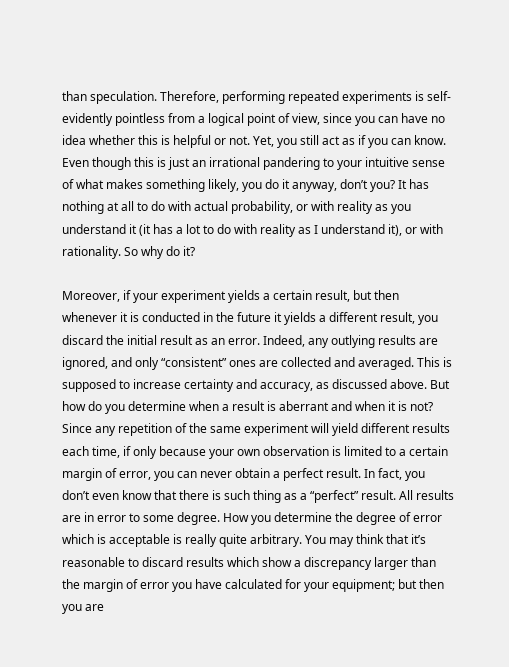than speculation. Therefore, performing repeated experiments is self-evidently pointless from a logical point of view, since you can have no idea whether this is helpful or not. Yet, you still act as if you can know. Even though this is just an irrational pandering to your intuitive sense of what makes something likely, you do it anyway, don’t you? It has nothing at all to do with actual probability, or with reality as you understand it (it has a lot to do with reality as I understand it), or with rationality. So why do it?

Moreover, if your experiment yields a certain result, but then whenever it is conducted in the future it yields a different result, you discard the initial result as an error. Indeed, any outlying results are ignored, and only “consistent” ones are collected and averaged. This is supposed to increase certainty and accuracy, as discussed above. But how do you determine when a result is aberrant and when it is not? Since any repetition of the same experiment will yield different results each time, if only because your own observation is limited to a certain margin of error, you can never obtain a perfect result. In fact, you don’t even know that there is such thing as a “perfect” result. All results are in error to some degree. How you determine the degree of error which is acceptable is really quite arbitrary. You may think that it’s reasonable to discard results which show a discrepancy larger than the margin of error you have calculated for your equipment; but then you are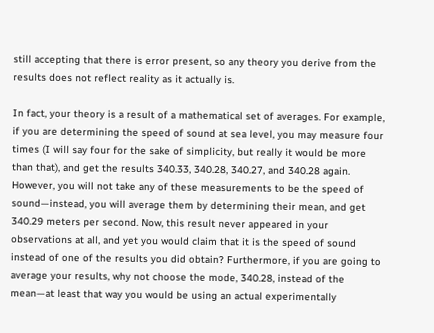still accepting that there is error present, so any theory you derive from the results does not reflect reality as it actually is.

In fact, your theory is a result of a mathematical set of averages. For example, if you are determining the speed of sound at sea level, you may measure four times (I will say four for the sake of simplicity, but really it would be more than that), and get the results 340.33, 340.28, 340.27, and 340.28 again. However, you will not take any of these measurements to be the speed of sound—instead, you will average them by determining their mean, and get 340.29 meters per second. Now, this result never appeared in your observations at all, and yet you would claim that it is the speed of sound instead of one of the results you did obtain? Furthermore, if you are going to average your results, why not choose the mode, 340.28, instead of the mean—at least that way you would be using an actual experimentally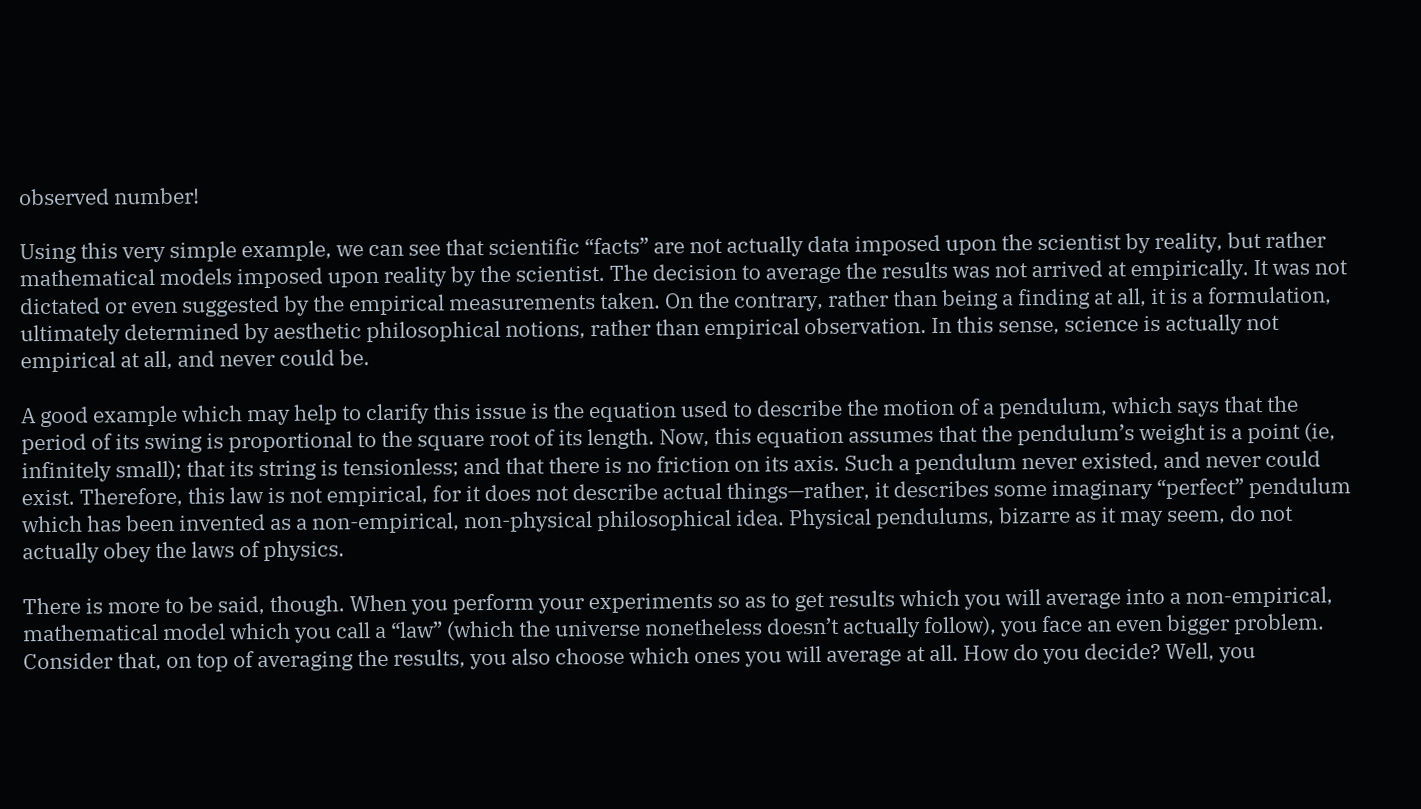observed number!

Using this very simple example, we can see that scientific “facts” are not actually data imposed upon the scientist by reality, but rather mathematical models imposed upon reality by the scientist. The decision to average the results was not arrived at empirically. It was not dictated or even suggested by the empirical measurements taken. On the contrary, rather than being a finding at all, it is a formulation, ultimately determined by aesthetic philosophical notions, rather than empirical observation. In this sense, science is actually not empirical at all, and never could be.

A good example which may help to clarify this issue is the equation used to describe the motion of a pendulum, which says that the period of its swing is proportional to the square root of its length. Now, this equation assumes that the pendulum’s weight is a point (ie, infinitely small); that its string is tensionless; and that there is no friction on its axis. Such a pendulum never existed, and never could exist. Therefore, this law is not empirical, for it does not describe actual things—rather, it describes some imaginary “perfect” pendulum which has been invented as a non-empirical, non-physical philosophical idea. Physical pendulums, bizarre as it may seem, do not actually obey the laws of physics.

There is more to be said, though. When you perform your experiments so as to get results which you will average into a non-empirical, mathematical model which you call a “law” (which the universe nonetheless doesn’t actually follow), you face an even bigger problem. Consider that, on top of averaging the results, you also choose which ones you will average at all. How do you decide? Well, you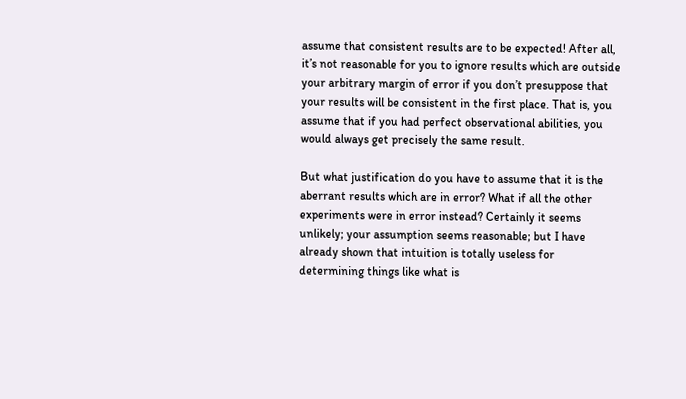assume that consistent results are to be expected! After all, it’s not reasonable for you to ignore results which are outside your arbitrary margin of error if you don’t presuppose that your results will be consistent in the first place. That is, you assume that if you had perfect observational abilities, you would always get precisely the same result.

But what justification do you have to assume that it is the aberrant results which are in error? What if all the other experiments were in error instead? Certainly it seems unlikely; your assumption seems reasonable; but I have already shown that intuition is totally useless for determining things like what is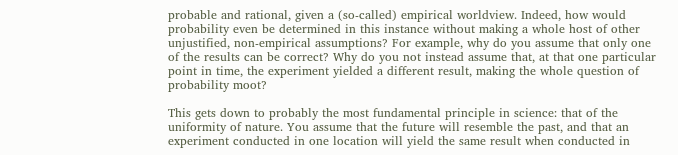probable and rational, given a (so-called) empirical worldview. Indeed, how would probability even be determined in this instance without making a whole host of other unjustified, non-empirical assumptions? For example, why do you assume that only one of the results can be correct? Why do you not instead assume that, at that one particular point in time, the experiment yielded a different result, making the whole question of probability moot?

This gets down to probably the most fundamental principle in science: that of the uniformity of nature. You assume that the future will resemble the past, and that an experiment conducted in one location will yield the same result when conducted in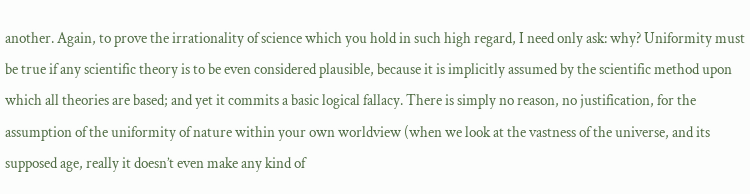another. Again, to prove the irrationality of science which you hold in such high regard, I need only ask: why? Uniformity must be true if any scientific theory is to be even considered plausible, because it is implicitly assumed by the scientific method upon which all theories are based; and yet it commits a basic logical fallacy. There is simply no reason, no justification, for the assumption of the uniformity of nature within your own worldview (when we look at the vastness of the universe, and its supposed age, really it doesn’t even make any kind of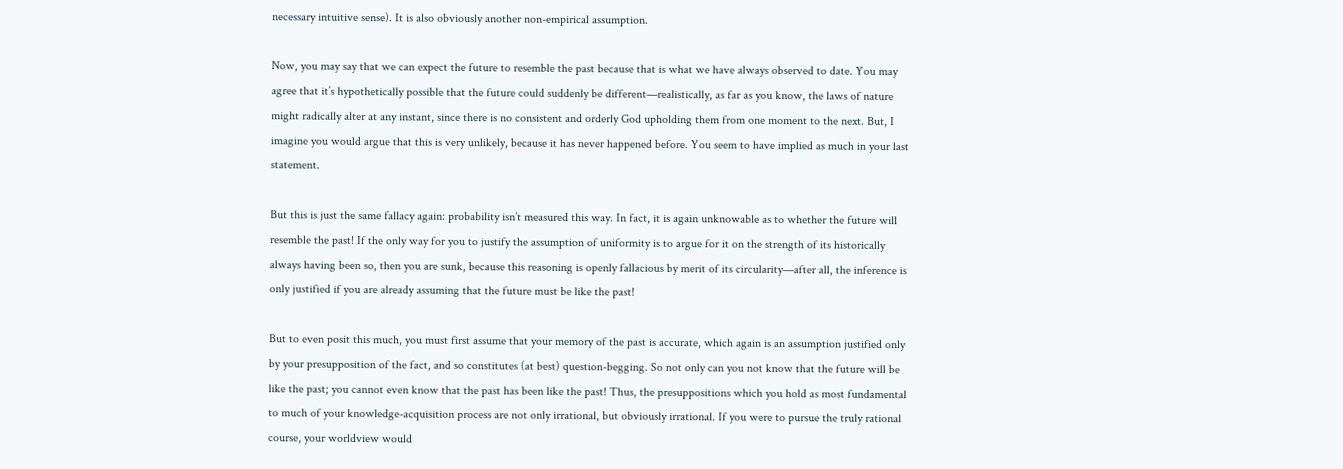necessary intuitive sense). It is also obviously another non-empirical assumption.

Now, you may say that we can expect the future to resemble the past because that is what we have always observed to date. You may agree that it’s hypothetically possible that the future could suddenly be different—realistically, as far as you know, the laws of nature might radically alter at any instant, since there is no consistent and orderly God upholding them from one moment to the next. But, I imagine you would argue that this is very unlikely, because it has never happened before. You seem to have implied as much in your last statement.

But this is just the same fallacy again: probability isn’t measured this way. In fact, it is again unknowable as to whether the future will resemble the past! If the only way for you to justify the assumption of uniformity is to argue for it on the strength of its historically always having been so, then you are sunk, because this reasoning is openly fallacious by merit of its circularity—after all, the inference is only justified if you are already assuming that the future must be like the past!

But to even posit this much, you must first assume that your memory of the past is accurate, which again is an assumption justified only by your presupposition of the fact, and so constitutes (at best) question-begging. So not only can you not know that the future will be like the past; you cannot even know that the past has been like the past! Thus, the presuppositions which you hold as most fundamental to much of your knowledge-acquisition process are not only irrational, but obviously irrational. If you were to pursue the truly rational course, your worldview would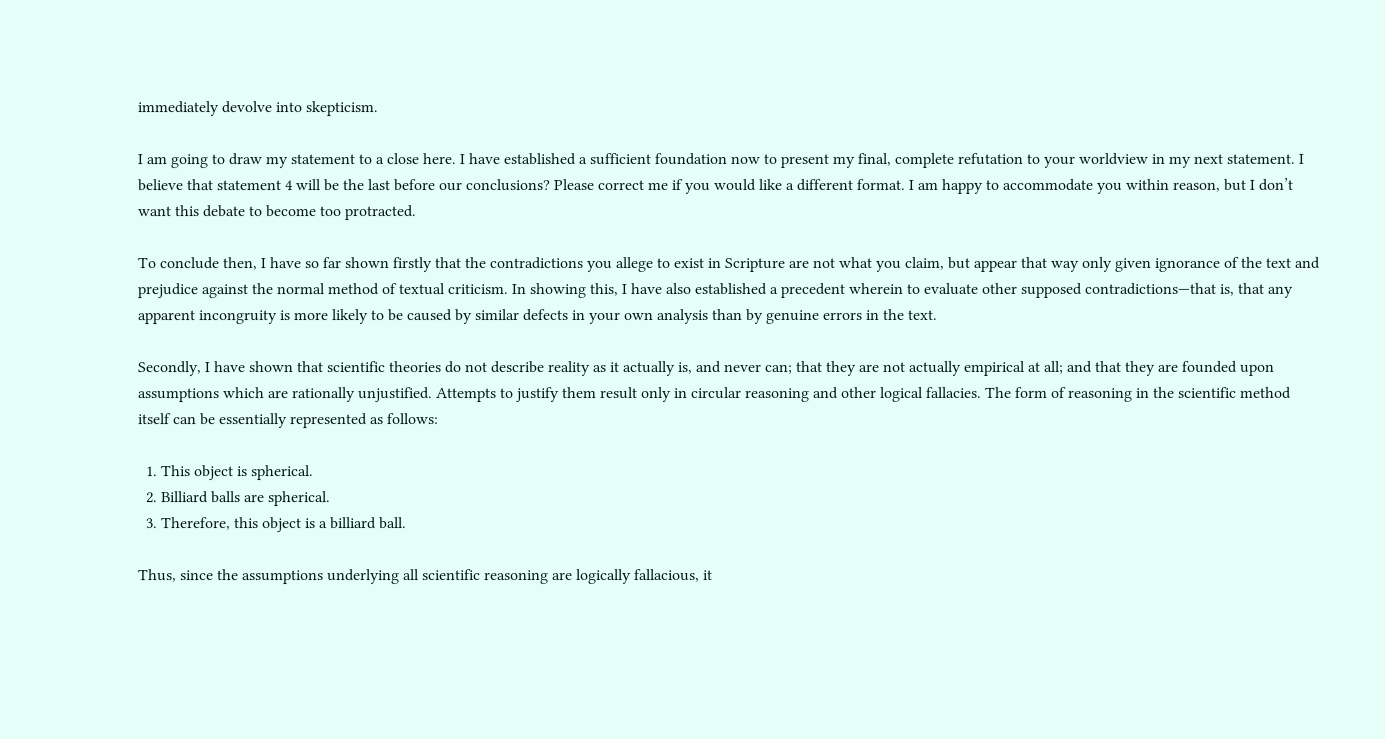immediately devolve into skepticism.

I am going to draw my statement to a close here. I have established a sufficient foundation now to present my final, complete refutation to your worldview in my next statement. I believe that statement 4 will be the last before our conclusions? Please correct me if you would like a different format. I am happy to accommodate you within reason, but I don’t want this debate to become too protracted.

To conclude then, I have so far shown firstly that the contradictions you allege to exist in Scripture are not what you claim, but appear that way only given ignorance of the text and prejudice against the normal method of textual criticism. In showing this, I have also established a precedent wherein to evaluate other supposed contradictions—that is, that any apparent incongruity is more likely to be caused by similar defects in your own analysis than by genuine errors in the text.

Secondly, I have shown that scientific theories do not describe reality as it actually is, and never can; that they are not actually empirical at all; and that they are founded upon assumptions which are rationally unjustified. Attempts to justify them result only in circular reasoning and other logical fallacies. The form of reasoning in the scientific method itself can be essentially represented as follows:

  1. This object is spherical.
  2. Billiard balls are spherical.
  3. Therefore, this object is a billiard ball.

Thus, since the assumptions underlying all scientific reasoning are logically fallacious, it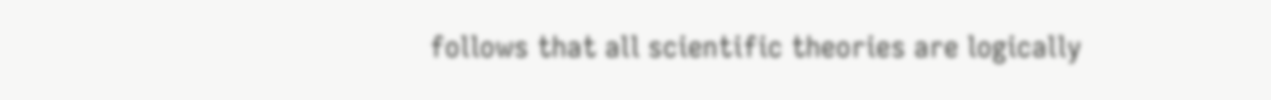follows that all scientific theories are logically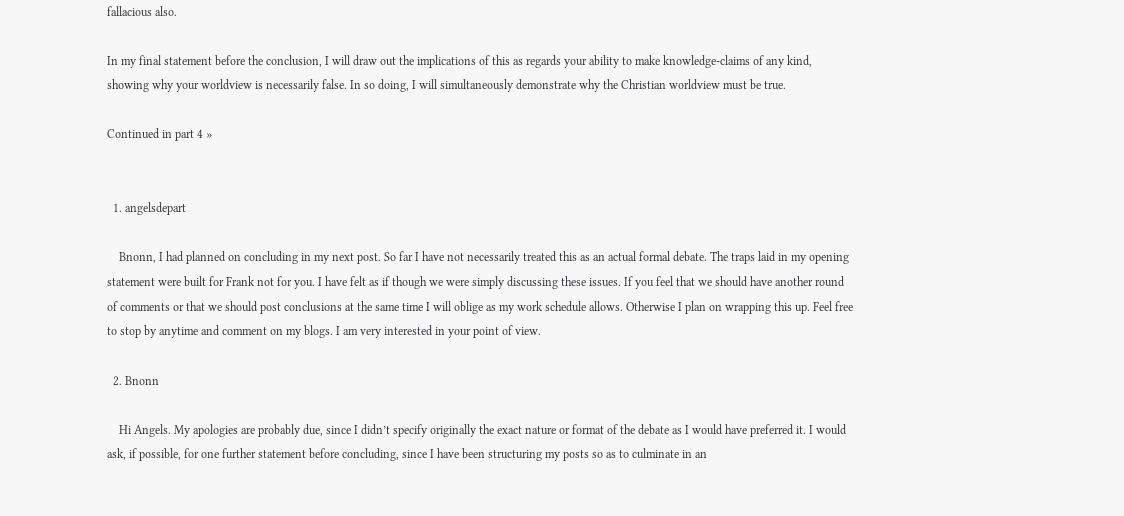fallacious also.

In my final statement before the conclusion, I will draw out the implications of this as regards your ability to make knowledge-claims of any kind, showing why your worldview is necessarily false. In so doing, I will simultaneously demonstrate why the Christian worldview must be true.

Continued in part 4 »


  1. angelsdepart

    Bnonn, I had planned on concluding in my next post. So far I have not necessarily treated this as an actual formal debate. The traps laid in my opening statement were built for Frank not for you. I have felt as if though we were simply discussing these issues. If you feel that we should have another round of comments or that we should post conclusions at the same time I will oblige as my work schedule allows. Otherwise I plan on wrapping this up. Feel free to stop by anytime and comment on my blogs. I am very interested in your point of view.

  2. Bnonn

    Hi Angels. My apologies are probably due, since I didn’t specify originally the exact nature or format of the debate as I would have preferred it. I would ask, if possible, for one further statement before concluding, since I have been structuring my posts so as to culminate in an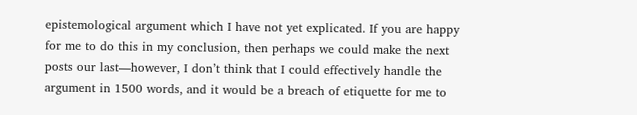epistemological argument which I have not yet explicated. If you are happy for me to do this in my conclusion, then perhaps we could make the next posts our last—however, I don’t think that I could effectively handle the argument in 1500 words, and it would be a breach of etiquette for me to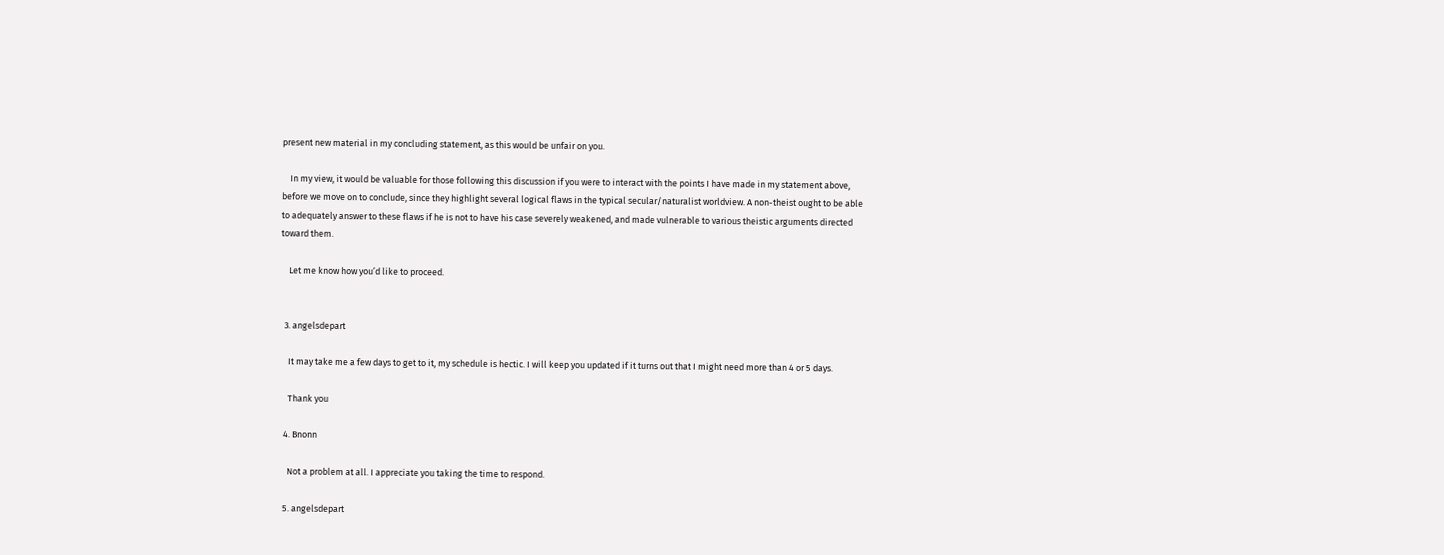present new material in my concluding statement, as this would be unfair on you.

    In my view, it would be valuable for those following this discussion if you were to interact with the points I have made in my statement above, before we move on to conclude, since they highlight several logical flaws in the typical secular/naturalist worldview. A non-theist ought to be able to adequately answer to these flaws if he is not to have his case severely weakened, and made vulnerable to various theistic arguments directed toward them.

    Let me know how you’d like to proceed.


  3. angelsdepart

    It may take me a few days to get to it, my schedule is hectic. I will keep you updated if it turns out that I might need more than 4 or 5 days.

    Thank you

  4. Bnonn

    Not a problem at all. I appreciate you taking the time to respond.

  5. angelsdepart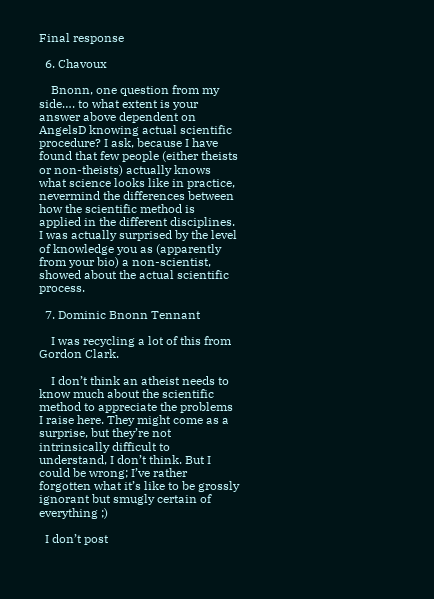Final response

  6. Chavoux

    Bnonn, one question from my side…. to what extent is your answer above dependent on AngelsD knowing actual scientific procedure? I ask, because I have found that few people (either theists or non-theists) actually knows what science looks like in practice, nevermind the differences between how the scientific method is applied in the different disciplines. I was actually surprised by the level of knowledge you as (apparently from your bio) a non-scientist, showed about the actual scientific process.

  7. Dominic Bnonn Tennant

    I was recycling a lot of this from Gordon Clark.

    I don’t think an atheist needs to know much about the scientific method to appreciate the problems I raise here. They might come as a surprise, but they’re not intrinsically difficult to understand, I don’t think. But I could be wrong; I’ve rather forgotten what it’s like to be grossly ignorant but smugly certain of everything ;)

  I don’t post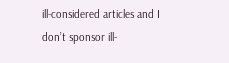ill-considered articles and I don’t sponsor ill-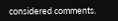considered comments.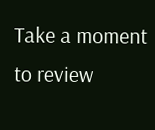Take a moment to review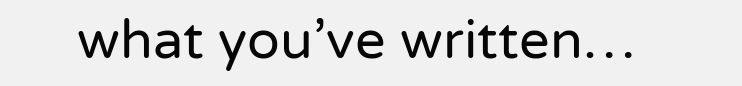what you’ve written…